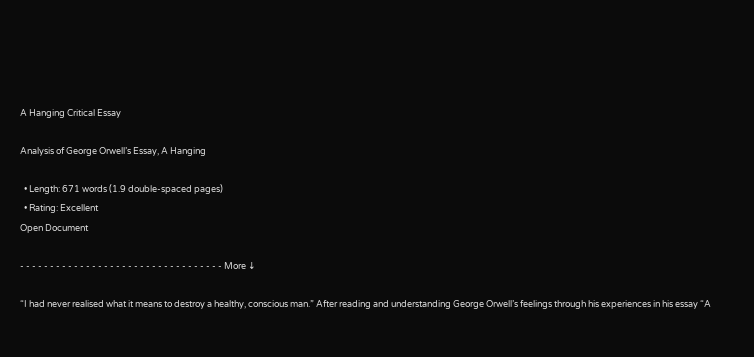A Hanging Critical Essay

Analysis of George Orwell’s Essay, A Hanging

  • Length: 671 words (1.9 double-spaced pages)
  • Rating: Excellent
Open Document

- - - - - - - - - - - - - - - - - - - - - - - - - - - - - - - - - - More ↓

“I had never realised what it means to destroy a healthy, conscious man.” After reading and understanding George Orwell’s feelings through his experiences in his essay “A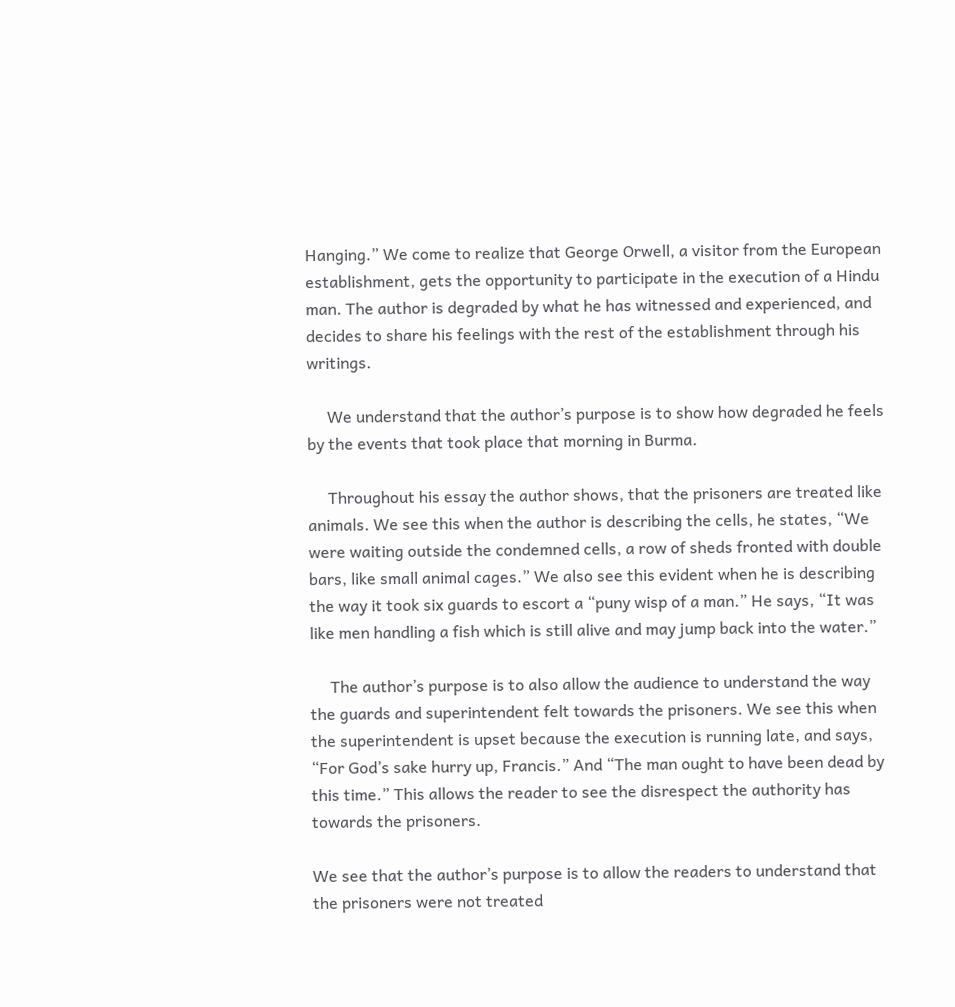Hanging.” We come to realize that George Orwell, a visitor from the European establishment, gets the opportunity to participate in the execution of a Hindu man. The author is degraded by what he has witnessed and experienced, and decides to share his feelings with the rest of the establishment through his writings.

     We understand that the author’s purpose is to show how degraded he feels by the events that took place that morning in Burma.

     Throughout his essay the author shows, that the prisoners are treated like animals. We see this when the author is describing the cells, he states, “We were waiting outside the condemned cells, a row of sheds fronted with double bars, like small animal cages.” We also see this evident when he is describing the way it took six guards to escort a “puny wisp of a man.” He says, “It was like men handling a fish which is still alive and may jump back into the water.”

     The author’s purpose is to also allow the audience to understand the way the guards and superintendent felt towards the prisoners. We see this when the superintendent is upset because the execution is running late, and says, “For God’s sake hurry up, Francis.” And “The man ought to have been dead by this time.” This allows the reader to see the disrespect the authority has towards the prisoners.

We see that the author’s purpose is to allow the readers to understand that the prisoners were not treated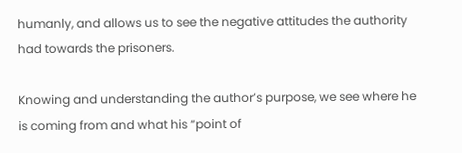humanly, and allows us to see the negative attitudes the authority had towards the prisoners.

Knowing and understanding the author’s purpose, we see where he is coming from and what his “point of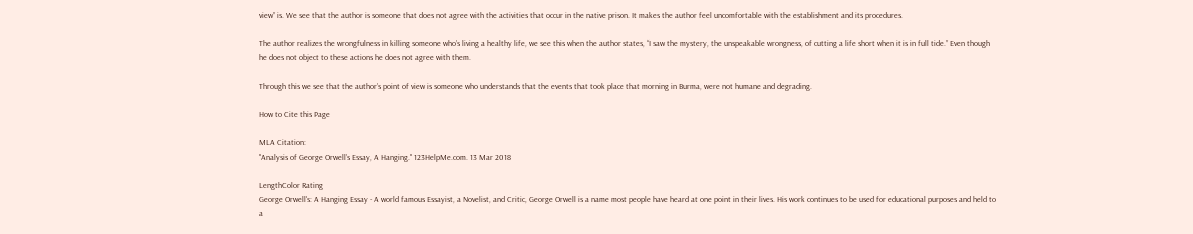view” is. We see that the author is someone that does not agree with the activities that occur in the native prison. It makes the author feel uncomfortable with the establishment and its procedures.

The author realizes the wrongfulness in killing someone who’s living a healthy life, we see this when the author states, “I saw the mystery, the unspeakable wrongness, of cutting a life short when it is in full tide.” Even though he does not object to these actions he does not agree with them.

Through this we see that the author’s point of view is someone who understands that the events that took place that morning in Burma, were not humane and degrading.

How to Cite this Page

MLA Citation:
"Analysis of George Orwell’s Essay, A Hanging." 123HelpMe.com. 13 Mar 2018

LengthColor Rating
George Orwell's: A Hanging Essay - A world famous Essayist, a Novelist, and Critic, George Orwell is a name most people have heard at one point in their lives. His work continues to be used for educational purposes and held to a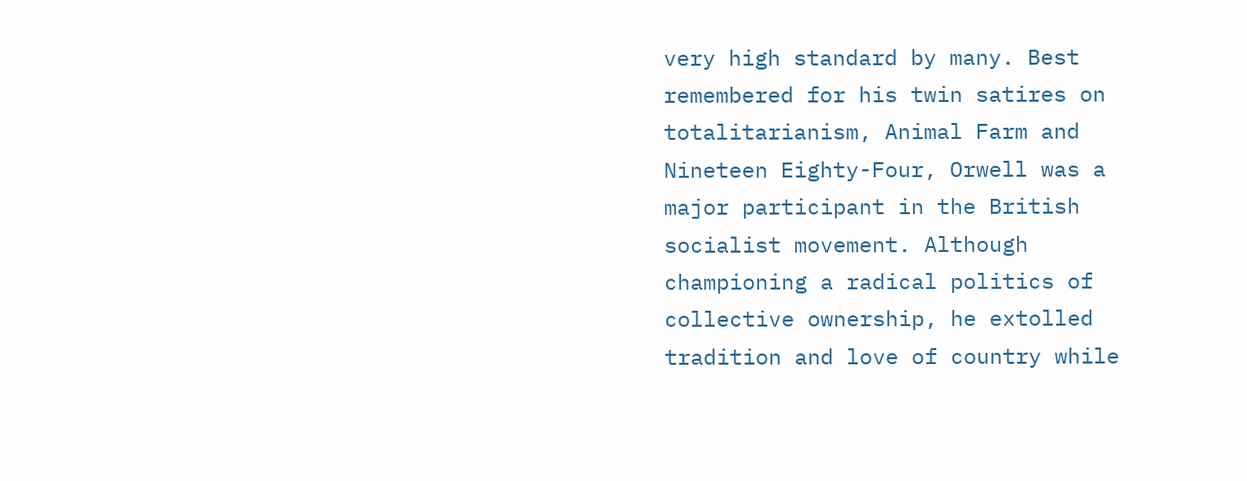very high standard by many. Best remembered for his twin satires on totalitarianism, Animal Farm and Nineteen Eighty-Four, Orwell was a major participant in the British socialist movement. Although championing a radical politics of collective ownership, he extolled tradition and love of country while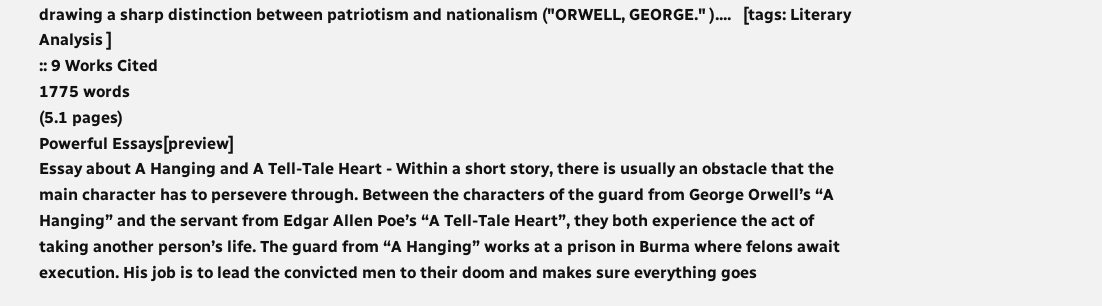drawing a sharp distinction between patriotism and nationalism ("ORWELL, GEORGE." )....   [tags: Literary Analysis ]
:: 9 Works Cited
1775 words
(5.1 pages)
Powerful Essays[preview]
Essay about A Hanging and A Tell-Tale Heart - Within a short story, there is usually an obstacle that the main character has to persevere through. Between the characters of the guard from George Orwell’s “A Hanging” and the servant from Edgar Allen Poe’s “A Tell-Tale Heart”, they both experience the act of taking another person’s life. The guard from “A Hanging” works at a prison in Burma where felons await execution. His job is to lead the convicted men to their doom and makes sure everything goes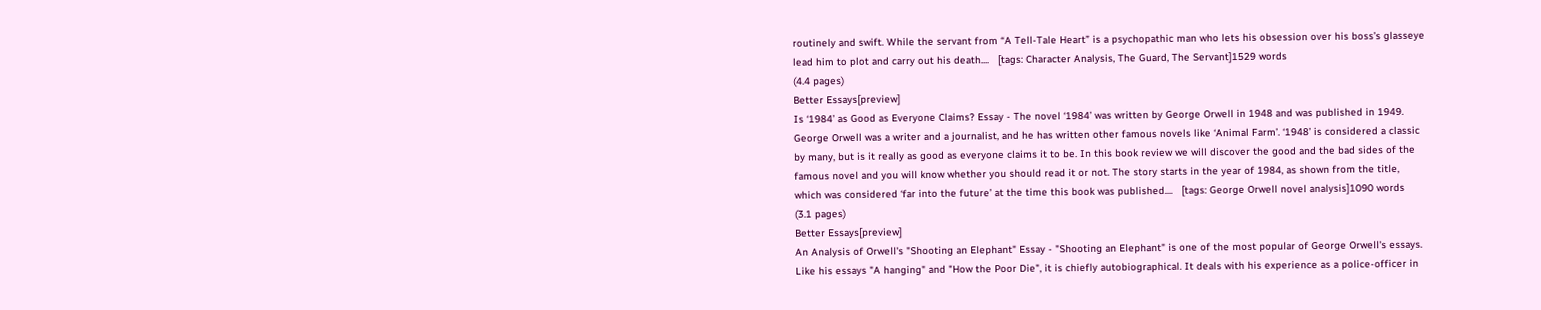routinely and swift. While the servant from “A Tell-Tale Heart” is a psychopathic man who lets his obsession over his boss’s glasseye lead him to plot and carry out his death....   [tags: Character Analysis, The Guard, The Servant]1529 words
(4.4 pages)
Better Essays[preview]
Is ‘1984’ as Good as Everyone Claims? Essay - The novel ‘1984’ was written by George Orwell in 1948 and was published in 1949. George Orwell was a writer and a journalist, and he has written other famous novels like ‘Animal Farm’. ‘1948’ is considered a classic by many, but is it really as good as everyone claims it to be. In this book review we will discover the good and the bad sides of the famous novel and you will know whether you should read it or not. The story starts in the year of 1984, as shown from the title, which was considered ‘far into the future’ at the time this book was published....   [tags: George Orwell novel analysis]1090 words
(3.1 pages)
Better Essays[preview]
An Analysis of Orwell's "Shooting an Elephant" Essay - "Shooting an Elephant" is one of the most popular of George Orwell's essays. Like his essays "A hanging" and "How the Poor Die", it is chiefly autobiographical. It deals with his experience as a police-officer in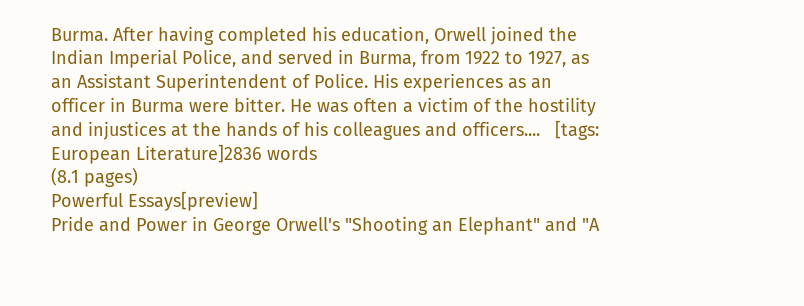Burma. After having completed his education, Orwell joined the Indian Imperial Police, and served in Burma, from 1922 to 1927, as an Assistant Superintendent of Police. His experiences as an officer in Burma were bitter. He was often a victim of the hostility and injustices at the hands of his colleagues and officers....   [tags: European Literature]2836 words
(8.1 pages)
Powerful Essays[preview]
Pride and Power in George Orwell's "Shooting an Elephant" and "A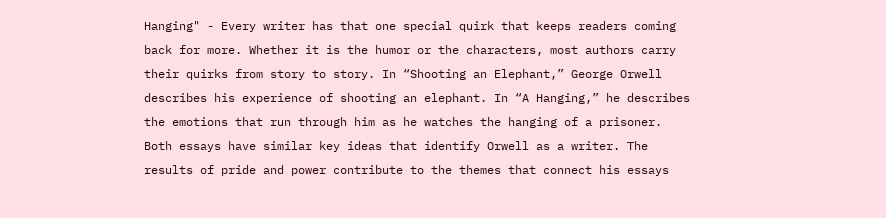Hanging" - Every writer has that one special quirk that keeps readers coming back for more. Whether it is the humor or the characters, most authors carry their quirks from story to story. In “Shooting an Elephant,” George Orwell describes his experience of shooting an elephant. In “A Hanging,” he describes the emotions that run through him as he watches the hanging of a prisoner. Both essays have similar key ideas that identify Orwell as a writer. The results of pride and power contribute to the themes that connect his essays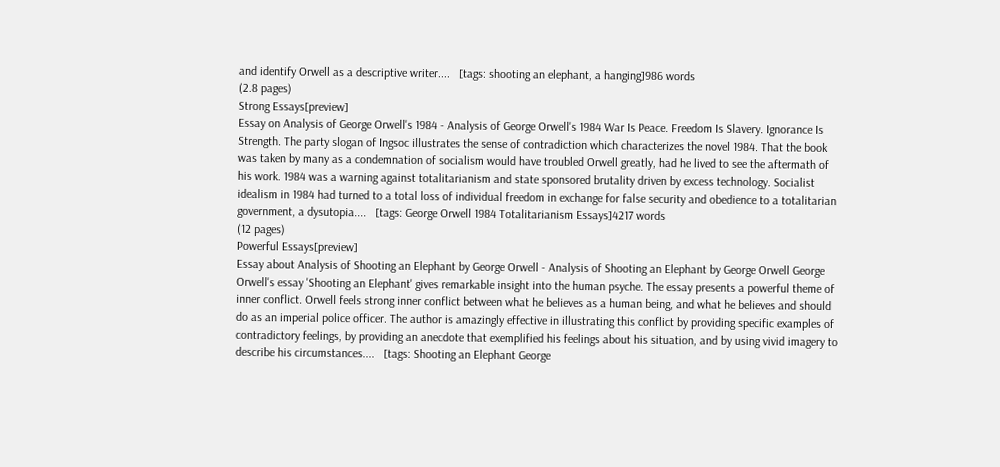and identify Orwell as a descriptive writer....   [tags: shooting an elephant, a hanging]986 words
(2.8 pages)
Strong Essays[preview]
Essay on Analysis of George Orwell's 1984 - Analysis of George Orwell's 1984 War Is Peace. Freedom Is Slavery. Ignorance Is Strength. The party slogan of Ingsoc illustrates the sense of contradiction which characterizes the novel 1984. That the book was taken by many as a condemnation of socialism would have troubled Orwell greatly, had he lived to see the aftermath of his work. 1984 was a warning against totalitarianism and state sponsored brutality driven by excess technology. Socialist idealism in 1984 had turned to a total loss of individual freedom in exchange for false security and obedience to a totalitarian government, a dysutopia....   [tags: George Orwell 1984 Totalitarianism Essays]4217 words
(12 pages)
Powerful Essays[preview]
Essay about Analysis of Shooting an Elephant by George Orwell - Analysis of Shooting an Elephant by George Orwell George Orwell's essay 'Shooting an Elephant' gives remarkable insight into the human psyche. The essay presents a powerful theme of inner conflict. Orwell feels strong inner conflict between what he believes as a human being, and what he believes and should do as an imperial police officer. The author is amazingly effective in illustrating this conflict by providing specific examples of contradictory feelings, by providing an anecdote that exemplified his feelings about his situation, and by using vivid imagery to describe his circumstances....   [tags: Shooting an Elephant George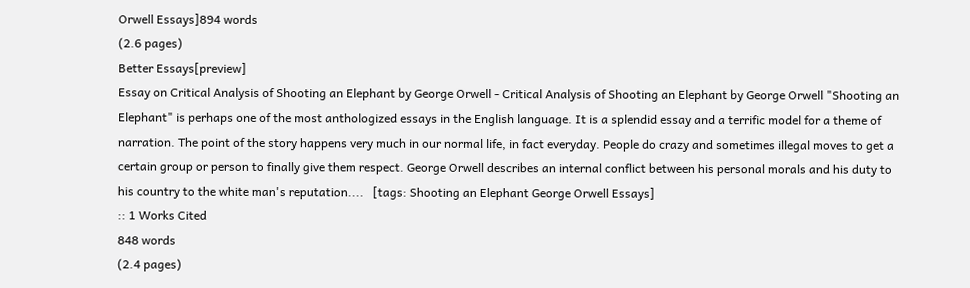Orwell Essays]894 words
(2.6 pages)
Better Essays[preview]
Essay on Critical Analysis of Shooting an Elephant by George Orwell - Critical Analysis of Shooting an Elephant by George Orwell "Shooting an Elephant" is perhaps one of the most anthologized essays in the English language. It is a splendid essay and a terrific model for a theme of narration. The point of the story happens very much in our normal life, in fact everyday. People do crazy and sometimes illegal moves to get a certain group or person to finally give them respect. George Orwell describes an internal conflict between his personal morals and his duty to his country to the white man's reputation....   [tags: Shooting an Elephant George Orwell Essays]
:: 1 Works Cited
848 words
(2.4 pages)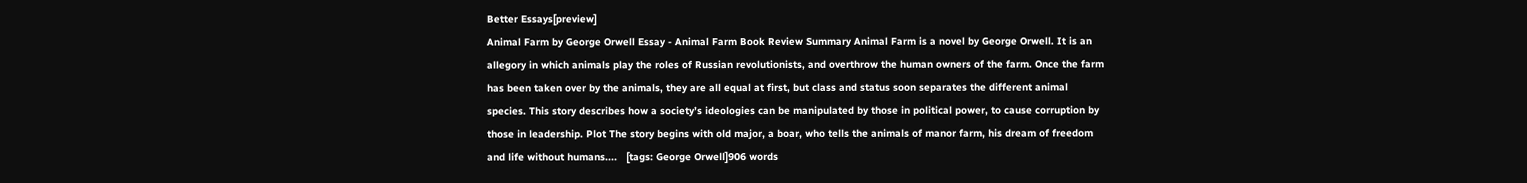Better Essays[preview]
Animal Farm by George Orwell Essay - Animal Farm Book Review Summary Animal Farm is a novel by George Orwell. It is an allegory in which animals play the roles of Russian revolutionists, and overthrow the human owners of the farm. Once the farm has been taken over by the animals, they are all equal at first, but class and status soon separates the different animal species. This story describes how a society’s ideologies can be manipulated by those in political power, to cause corruption by those in leadership. Plot The story begins with old major, a boar, who tells the animals of manor farm, his dream of freedom and life without humans....   [tags: George Orwell]906 words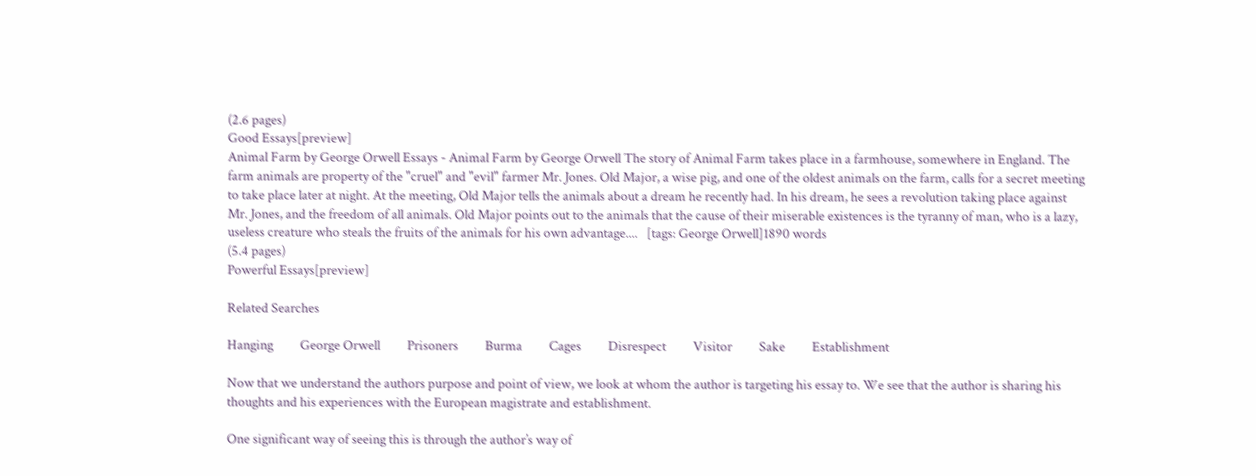(2.6 pages)
Good Essays[preview]
Animal Farm by George Orwell Essays - Animal Farm by George Orwell The story of Animal Farm takes place in a farmhouse, somewhere in England. The farm animals are property of the "cruel" and "evil" farmer Mr. Jones. Old Major, a wise pig, and one of the oldest animals on the farm, calls for a secret meeting to take place later at night. At the meeting, Old Major tells the animals about a dream he recently had. In his dream, he sees a revolution taking place against Mr. Jones, and the freedom of all animals. Old Major points out to the animals that the cause of their miserable existences is the tyranny of man, who is a lazy, useless creature who steals the fruits of the animals for his own advantage....   [tags: George Orwell]1890 words
(5.4 pages)
Powerful Essays[preview]

Related Searches

Hanging         George Orwell         Prisoners         Burma         Cages         Disrespect         Visitor         Sake         Establishment

Now that we understand the authors purpose and point of view, we look at whom the author is targeting his essay to. We see that the author is sharing his thoughts and his experiences with the European magistrate and establishment.

One significant way of seeing this is through the author’s way of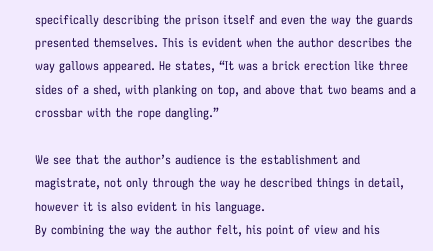specifically describing the prison itself and even the way the guards presented themselves. This is evident when the author describes the way gallows appeared. He states, “It was a brick erection like three sides of a shed, with planking on top, and above that two beams and a crossbar with the rope dangling.”

We see that the author’s audience is the establishment and magistrate, not only through the way he described things in detail, however it is also evident in his language.
By combining the way the author felt, his point of view and his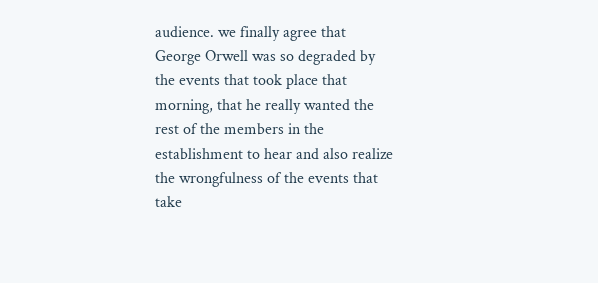audience. we finally agree that George Orwell was so degraded by the events that took place that morning, that he really wanted the rest of the members in the establishment to hear and also realize the wrongfulness of the events that take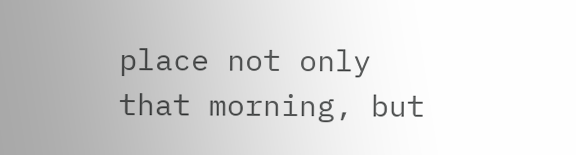place not only that morning, but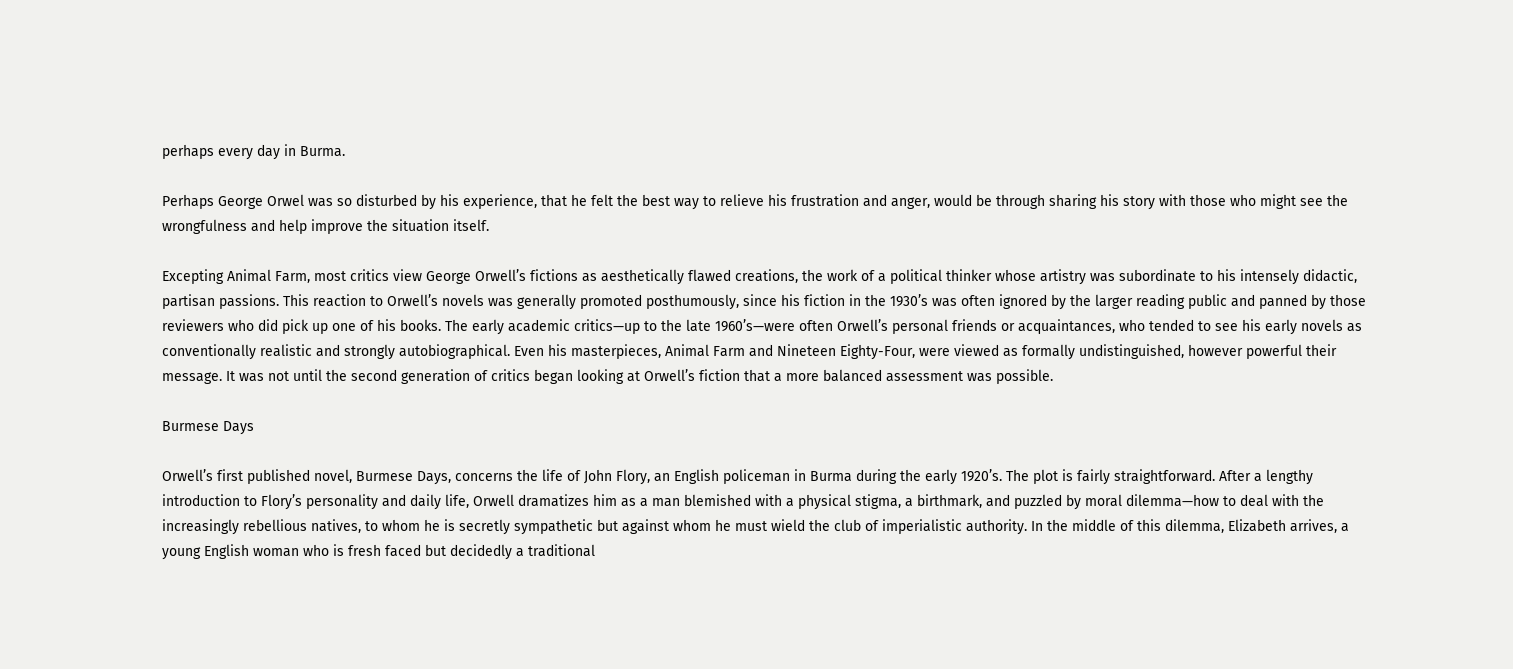perhaps every day in Burma.

Perhaps George Orwel was so disturbed by his experience, that he felt the best way to relieve his frustration and anger, would be through sharing his story with those who might see the wrongfulness and help improve the situation itself.

Excepting Animal Farm, most critics view George Orwell’s fictions as aesthetically flawed creations, the work of a political thinker whose artistry was subordinate to his intensely didactic, partisan passions. This reaction to Orwell’s novels was generally promoted posthumously, since his fiction in the 1930’s was often ignored by the larger reading public and panned by those reviewers who did pick up one of his books. The early academic critics—up to the late 1960’s—were often Orwell’s personal friends or acquaintances, who tended to see his early novels as conventionally realistic and strongly autobiographical. Even his masterpieces, Animal Farm and Nineteen Eighty-Four, were viewed as formally undistinguished, however powerful their message. It was not until the second generation of critics began looking at Orwell’s fiction that a more balanced assessment was possible.

Burmese Days

Orwell’s first published novel, Burmese Days, concerns the life of John Flory, an English policeman in Burma during the early 1920’s. The plot is fairly straightforward. After a lengthy introduction to Flory’s personality and daily life, Orwell dramatizes him as a man blemished with a physical stigma, a birthmark, and puzzled by moral dilemma—how to deal with the increasingly rebellious natives, to whom he is secretly sympathetic but against whom he must wield the club of imperialistic authority. In the middle of this dilemma, Elizabeth arrives, a young English woman who is fresh faced but decidedly a traditional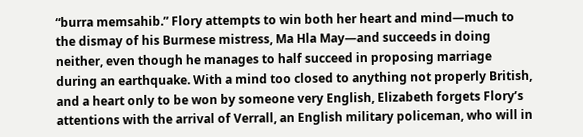“burra memsahib.” Flory attempts to win both her heart and mind—much to the dismay of his Burmese mistress, Ma Hla May—and succeeds in doing neither, even though he manages to half succeed in proposing marriage during an earthquake. With a mind too closed to anything not properly British, and a heart only to be won by someone very English, Elizabeth forgets Flory’s attentions with the arrival of Verrall, an English military policeman, who will in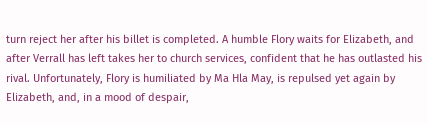turn reject her after his billet is completed. A humble Flory waits for Elizabeth, and after Verrall has left takes her to church services, confident that he has outlasted his rival. Unfortunately, Flory is humiliated by Ma Hla May, is repulsed yet again by Elizabeth, and, in a mood of despair,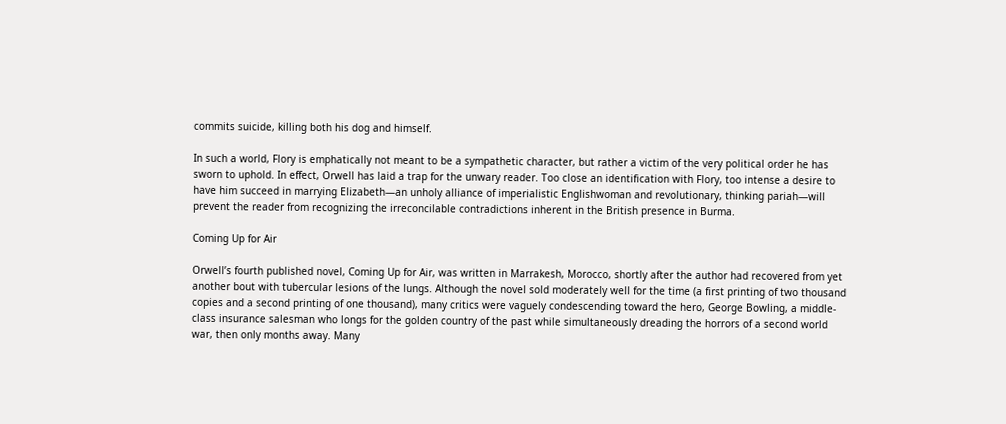commits suicide, killing both his dog and himself.

In such a world, Flory is emphatically not meant to be a sympathetic character, but rather a victim of the very political order he has sworn to uphold. In effect, Orwell has laid a trap for the unwary reader. Too close an identification with Flory, too intense a desire to have him succeed in marrying Elizabeth—an unholy alliance of imperialistic Englishwoman and revolutionary, thinking pariah—will prevent the reader from recognizing the irreconcilable contradictions inherent in the British presence in Burma.

Coming Up for Air

Orwell’s fourth published novel, Coming Up for Air, was written in Marrakesh, Morocco, shortly after the author had recovered from yet another bout with tubercular lesions of the lungs. Although the novel sold moderately well for the time (a first printing of two thousand copies and a second printing of one thousand), many critics were vaguely condescending toward the hero, George Bowling, a middle-class insurance salesman who longs for the golden country of the past while simultaneously dreading the horrors of a second world war, then only months away. Many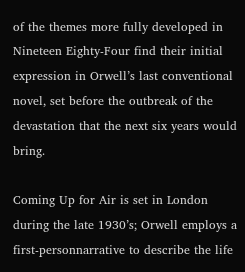of the themes more fully developed in Nineteen Eighty-Four find their initial expression in Orwell’s last conventional novel, set before the outbreak of the devastation that the next six years would bring.

Coming Up for Air is set in London during the late 1930’s; Orwell employs a first-personnarrative to describe the life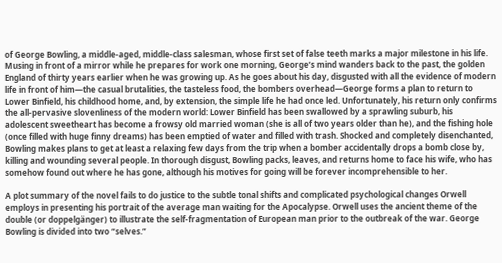of George Bowling, a middle-aged, middle-class salesman, whose first set of false teeth marks a major milestone in his life. Musing in front of a mirror while he prepares for work one morning, George’s mind wanders back to the past, the golden England of thirty years earlier when he was growing up. As he goes about his day, disgusted with all the evidence of modern life in front of him—the casual brutalities, the tasteless food, the bombers overhead—George forms a plan to return to Lower Binfield, his childhood home, and, by extension, the simple life he had once led. Unfortunately, his return only confirms the all-pervasive slovenliness of the modern world: Lower Binfield has been swallowed by a sprawling suburb, his adolescent sweetheart has become a frowsy old married woman (she is all of two years older than he), and the fishing hole (once filled with huge finny dreams) has been emptied of water and filled with trash. Shocked and completely disenchanted, Bowling makes plans to get at least a relaxing few days from the trip when a bomber accidentally drops a bomb close by, killing and wounding several people. In thorough disgust, Bowling packs, leaves, and returns home to face his wife, who has somehow found out where he has gone, although his motives for going will be forever incomprehensible to her.

A plot summary of the novel fails to do justice to the subtle tonal shifts and complicated psychological changes Orwell employs in presenting his portrait of the average man waiting for the Apocalypse. Orwell uses the ancient theme of the double (or doppelgänger) to illustrate the self-fragmentation of European man prior to the outbreak of the war. George Bowling is divided into two “selves.”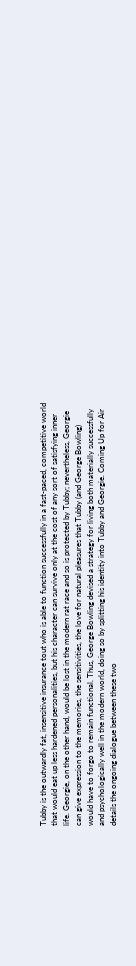Tubby is the outwardly fat, insensitive insurance tout who is able to function successfully in a fast-paced, competitive world that would eat up less hardened personalities, but his character can survive only at the cost of any sort of satisfying inner life. Georgie, on the other hand, would be lost in the modern rat race and so is protected by Tubby; nevertheless, Georgie can give expression to the memories, the sensitivities, the love for natural pleasures that Tubby (and George Bowling) would have to forgo to remain functional. Thus, George Bowling devised a strategy for living both materially successfully and psychologically well in the modern world, doing so by splitting his identity into Tubby and Georgie. Coming Up for Air details the ongoing dialogue between these two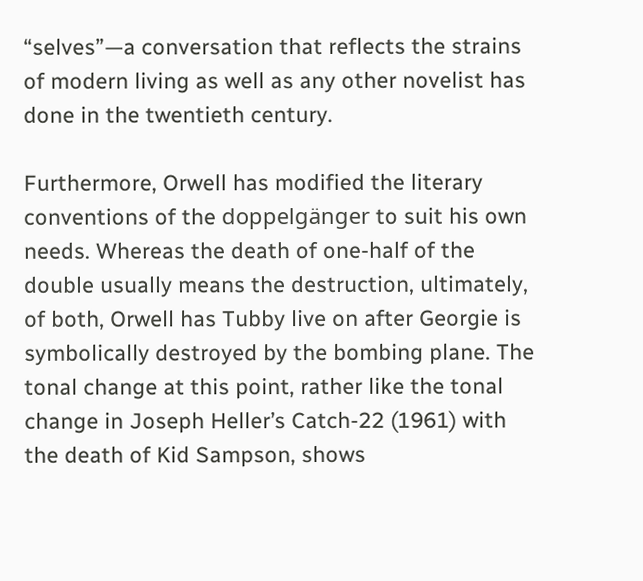“selves”—a conversation that reflects the strains of modern living as well as any other novelist has done in the twentieth century.

Furthermore, Orwell has modified the literary conventions of the doppelgänger to suit his own needs. Whereas the death of one-half of the double usually means the destruction, ultimately, of both, Orwell has Tubby live on after Georgie is symbolically destroyed by the bombing plane. The tonal change at this point, rather like the tonal change in Joseph Heller’s Catch-22 (1961) with the death of Kid Sampson, shows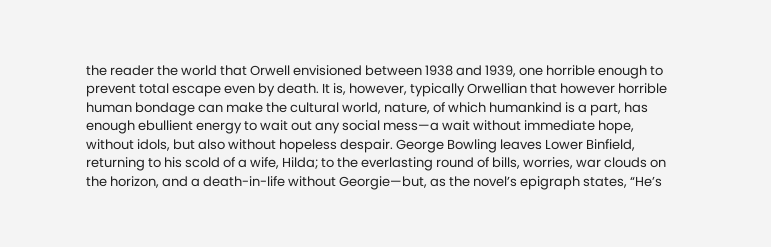the reader the world that Orwell envisioned between 1938 and 1939, one horrible enough to prevent total escape even by death. It is, however, typically Orwellian that however horrible human bondage can make the cultural world, nature, of which humankind is a part, has enough ebullient energy to wait out any social mess—a wait without immediate hope, without idols, but also without hopeless despair. George Bowling leaves Lower Binfield, returning to his scold of a wife, Hilda; to the everlasting round of bills, worries, war clouds on the horizon, and a death-in-life without Georgie—but, as the novel’s epigraph states, “He’s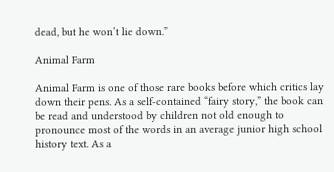dead, but he won’t lie down.”

Animal Farm

Animal Farm is one of those rare books before which critics lay down their pens. As a self-contained “fairy story,” the book can be read and understood by children not old enough to pronounce most of the words in an average junior high school history text. As a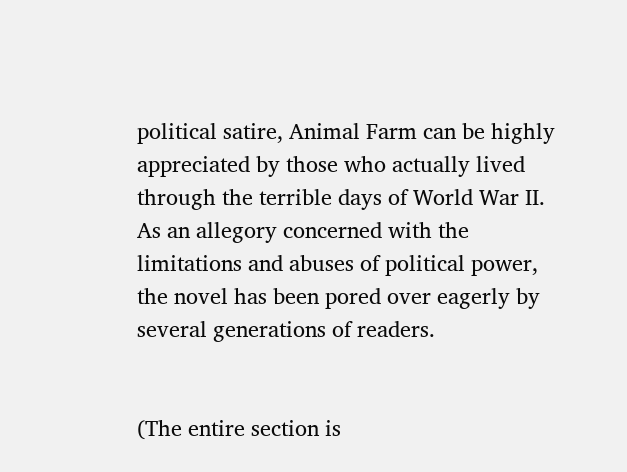political satire, Animal Farm can be highly appreciated by those who actually lived through the terrible days of World War II. As an allegory concerned with the limitations and abuses of political power, the novel has been pored over eagerly by several generations of readers.


(The entire section is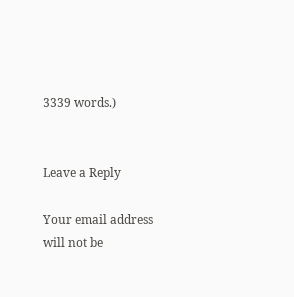3339 words.)


Leave a Reply

Your email address will not be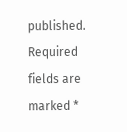published. Required fields are marked *